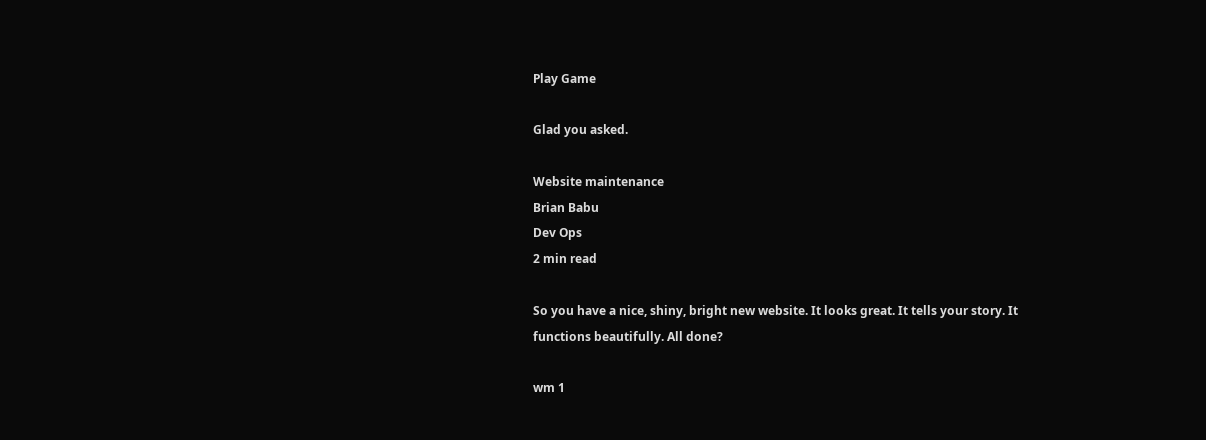Play Game

Glad you asked.

Website maintenance
Brian Babu
Dev Ops
2 min read

So you have a nice, shiny, bright new website. It looks great. It tells your story. It functions beautifully. All done?

wm 1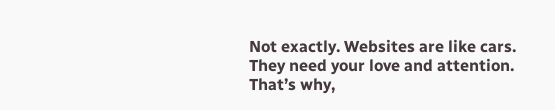Not exactly. Websites are like cars. They need your love and attention. That’s why,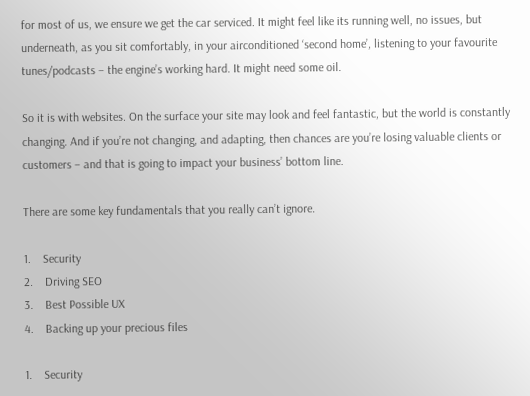for most of us, we ensure we get the car serviced. It might feel like its running well, no issues, but underneath, as you sit comfortably, in your airconditioned ‘second home’, listening to your favourite tunes/podcasts – the engine’s working hard. It might need some oil.

So it is with websites. On the surface your site may look and feel fantastic, but the world is constantly changing. And if you’re not changing, and adapting, then chances are you’re losing valuable clients or customers – and that is going to impact your business’ bottom line.

There are some key fundamentals that you really can’t ignore.

1.    Security
2.    Driving SEO
3.    Best Possible UX
4.    Backing up your precious files

1.    Security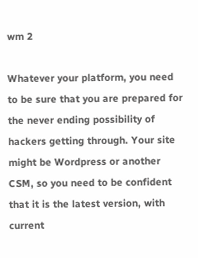wm 2

Whatever your platform, you need to be sure that you are prepared for the never ending possibility of hackers getting through. Your site might be Wordpress or another CSM, so you need to be confident that it is the latest version, with current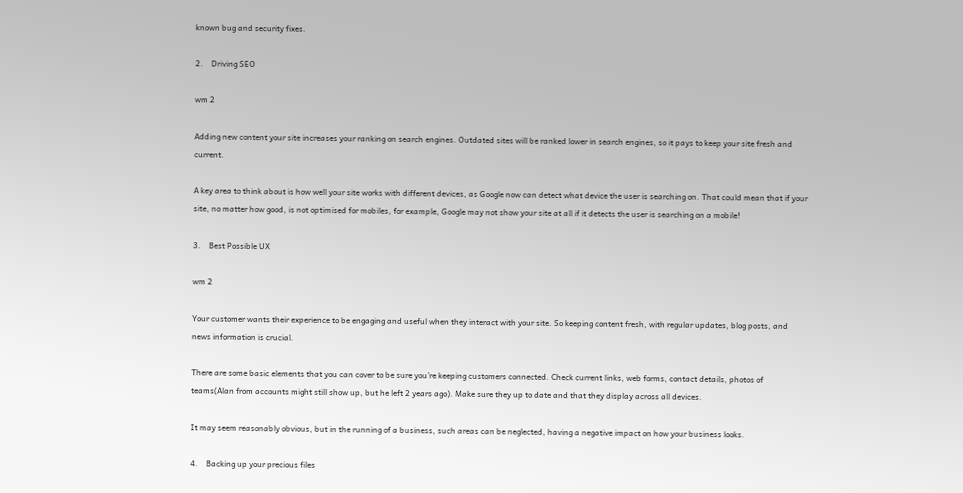known bug and security fixes.

2.    Driving SEO

wm 2

Adding new content your site increases your ranking on search engines. Outdated sites will be ranked lower in search engines, so it pays to keep your site fresh and current.

A key area to think about is how well your site works with different devices, as Google now can detect what device the user is searching on. That could mean that if your site, no matter how good, is not optimised for mobiles, for example, Google may not show your site at all if it detects the user is searching on a mobile!

3.    Best Possible UX

wm 2

Your customer wants their experience to be engaging and useful when they interact with your site. So keeping content fresh, with regular updates, blog posts, and news information is crucial.

There are some basic elements that you can cover to be sure you’re keeping customers connected. Check current links, web forms, contact details, photos of teams(Alan from accounts might still show up, but he left 2 years ago). Make sure they up to date and that they display across all devices.

It may seem reasonably obvious, but in the running of a business, such areas can be neglected, having a negative impact on how your business looks.

4.    Backing up your precious files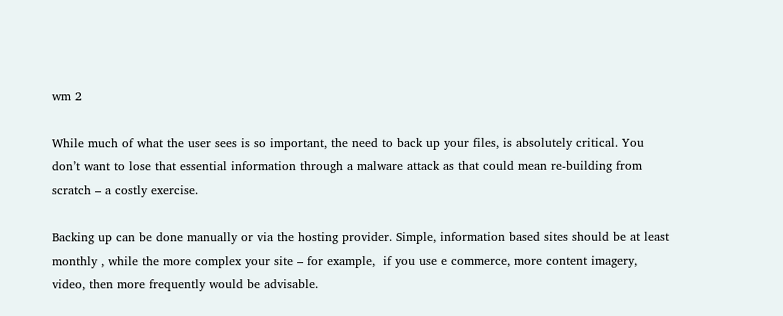wm 2

While much of what the user sees is so important, the need to back up your files, is absolutely critical. You don’t want to lose that essential information through a malware attack as that could mean re-building from scratch – a costly exercise.

Backing up can be done manually or via the hosting provider. Simple, information based sites should be at least monthly , while the more complex your site – for example,  if you use e commerce, more content imagery, video, then more frequently would be advisable.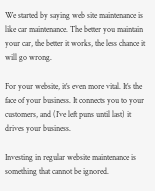We started by saying web site maintenance is like car maintenance. The better you maintain your car, the better it works, the less chance it will go wrong.

For your website, it’s even more vital. It’s the face of your business. It connects you to your customers, and (I’ve left puns until last) it drives your business.

Investing in regular website maintenance is something that cannot be ignored.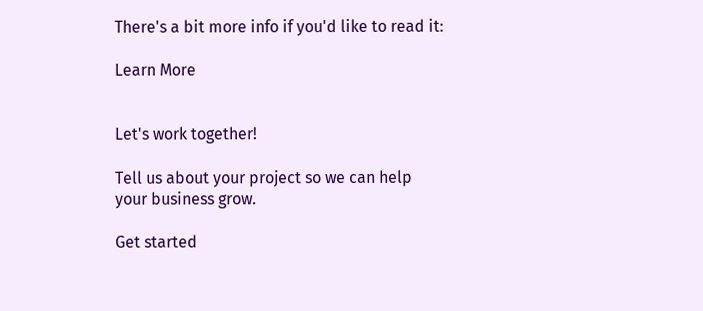There's a bit more info if you'd like to read it:

Learn More


Let's work together!

Tell us about your project so we can help
your business grow.

Get started